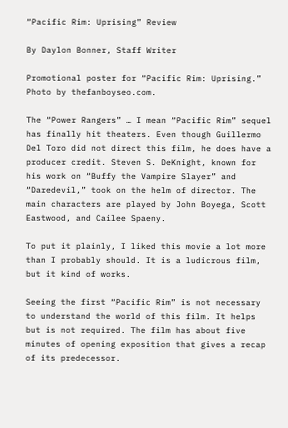“Pacific Rim: Uprising” Review

By Daylon Bonner, Staff Writer

Promotional poster for “Pacific Rim: Uprising.” Photo by thefanboyseo.com.

The “Power Rangers” … I mean “Pacific Rim” sequel has finally hit theaters. Even though Guillermo Del Toro did not direct this film, he does have a producer credit. Steven S. DeKnight, known for his work on “Buffy the Vampire Slayer” and “Daredevil,” took on the helm of director. The main characters are played by John Boyega, Scott Eastwood, and Cailee Spaeny.

To put it plainly, I liked this movie a lot more than I probably should. It is a ludicrous film, but it kind of works.

Seeing the first “Pacific Rim” is not necessary to understand the world of this film. It helps but is not required. The film has about five minutes of opening exposition that gives a recap of its predecessor.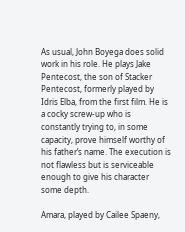As usual, John Boyega does solid work in his role. He plays Jake Pentecost, the son of Stacker Pentecost, formerly played by Idris Elba, from the first film. He is a cocky screw-up who is constantly trying to, in some capacity, prove himself worthy of his father’s name. The execution is not flawless but is serviceable enough to give his character some depth.

Amara, played by Cailee Spaeny,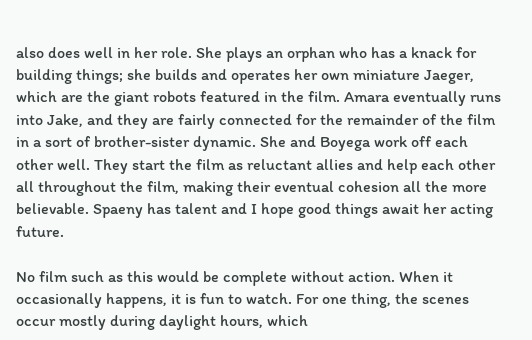also does well in her role. She plays an orphan who has a knack for building things; she builds and operates her own miniature Jaeger, which are the giant robots featured in the film. Amara eventually runs into Jake, and they are fairly connected for the remainder of the film in a sort of brother-sister dynamic. She and Boyega work off each other well. They start the film as reluctant allies and help each other all throughout the film, making their eventual cohesion all the more believable. Spaeny has talent and I hope good things await her acting future.

No film such as this would be complete without action. When it occasionally happens, it is fun to watch. For one thing, the scenes occur mostly during daylight hours, which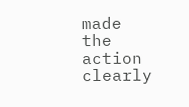made the action clearly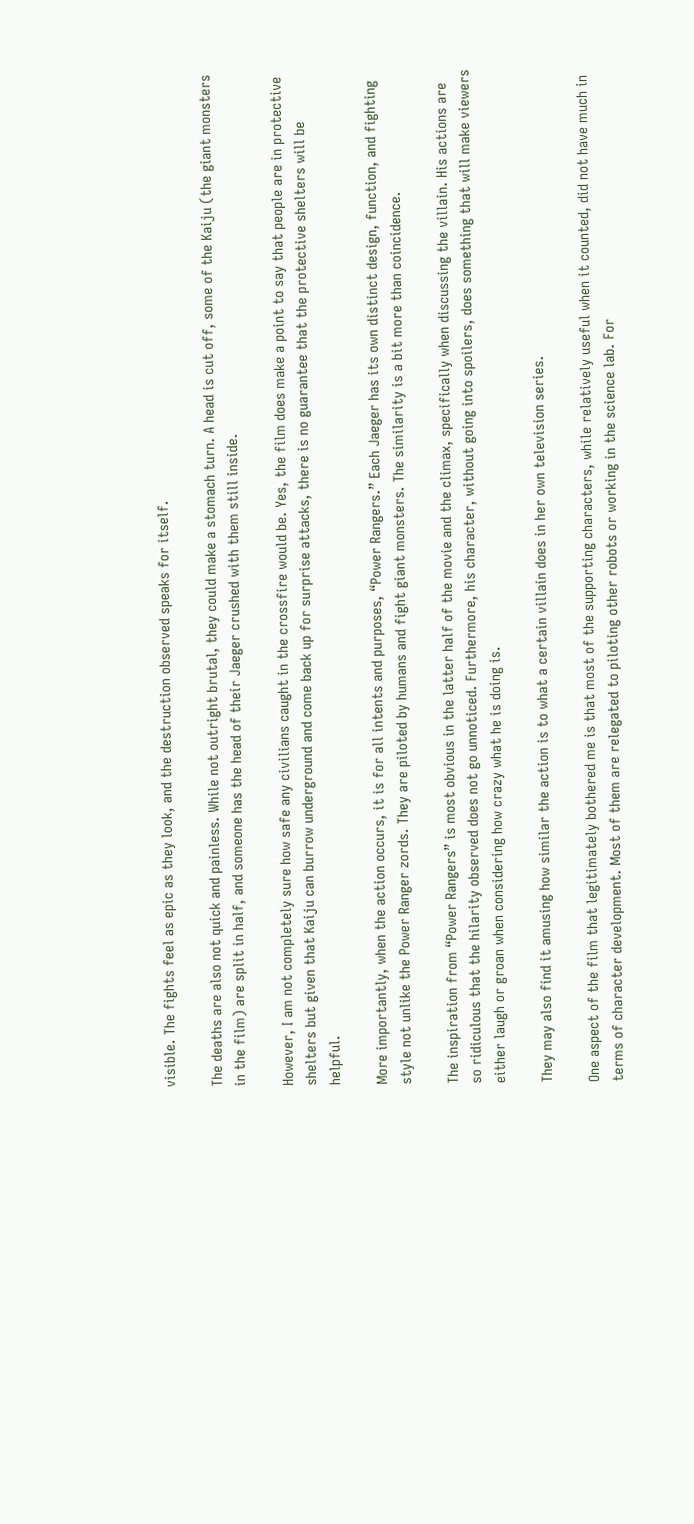visible. The fights feel as epic as they look, and the destruction observed speaks for itself.

The deaths are also not quick and painless. While not outright brutal, they could make a stomach turn. A head is cut off, some of the Kaiju (the giant monsters in the film) are split in half, and someone has the head of their Jaeger crushed with them still inside.

However, I am not completely sure how safe any civilians caught in the crossfire would be. Yes, the film does make a point to say that people are in protective shelters but given that Kaiju can burrow underground and come back up for surprise attacks, there is no guarantee that the protective shelters will be helpful.

More importantly, when the action occurs, it is for all intents and purposes, “Power Rangers.” Each Jaeger has its own distinct design, function, and fighting style not unlike the Power Ranger zords. They are piloted by humans and fight giant monsters. The similarity is a bit more than coincidence.

The inspiration from “Power Rangers” is most obvious in the latter half of the movie and the climax, specifically when discussing the villain. His actions are so ridiculous that the hilarity observed does not go unnoticed. Furthermore, his character, without going into spoilers, does something that will make viewers either laugh or groan when considering how crazy what he is doing is.

They may also find it amusing how similar the action is to what a certain villain does in her own television series.

One aspect of the film that legitimately bothered me is that most of the supporting characters, while relatively useful when it counted, did not have much in terms of character development. Most of them are relegated to piloting other robots or working in the science lab. For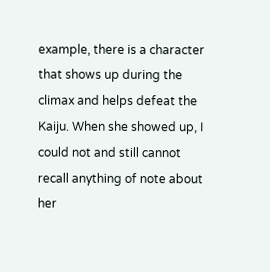example, there is a character that shows up during the climax and helps defeat the Kaiju. When she showed up, I could not and still cannot recall anything of note about her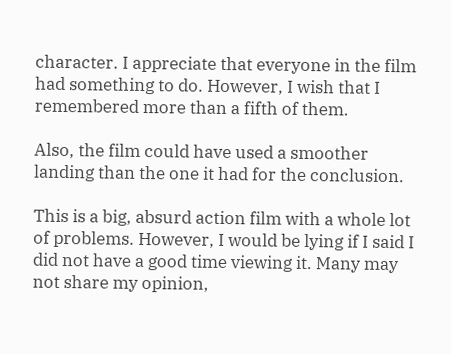character. I appreciate that everyone in the film had something to do. However, I wish that I remembered more than a fifth of them.

Also, the film could have used a smoother landing than the one it had for the conclusion.

This is a big, absurd action film with a whole lot of problems. However, I would be lying if I said I did not have a good time viewing it. Many may not share my opinion,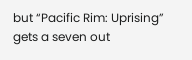but “Pacific Rim: Uprising” gets a seven out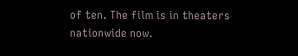of ten. The film is in theaters nationwide now.